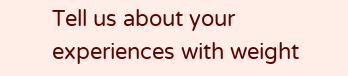Tell us about your experiences with weight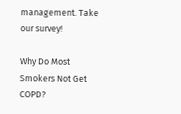management. Take our survey!

Why Do Most Smokers Not Get COPD?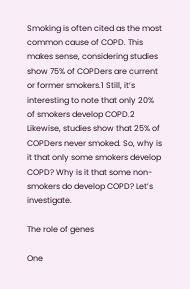Smoking is often cited as the most common cause of COPD. This makes sense, considering studies show 75% of COPDers are current or former smokers.1 Still, it’s interesting to note that only 20% of smokers develop COPD.2 Likewise, studies show that 25% of COPDers never smoked. So, why is it that only some smokers develop COPD? Why is it that some non-smokers do develop COPD? Let’s investigate.

The role of genes

One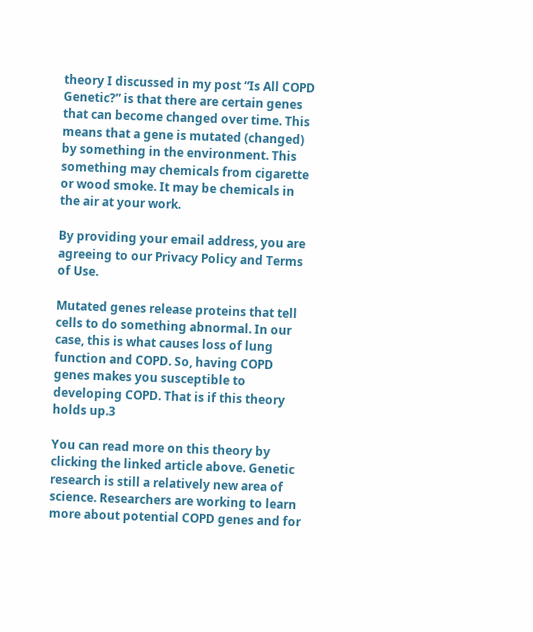theory I discussed in my post “Is All COPD Genetic?” is that there are certain genes that can become changed over time. This means that a gene is mutated (changed) by something in the environment. This something may chemicals from cigarette or wood smoke. It may be chemicals in the air at your work.

By providing your email address, you are agreeing to our Privacy Policy and Terms of Use.

Mutated genes release proteins that tell cells to do something abnormal. In our case, this is what causes loss of lung function and COPD. So, having COPD genes makes you susceptible to developing COPD. That is if this theory holds up.3

You can read more on this theory by clicking the linked article above. Genetic research is still a relatively new area of science. Researchers are working to learn more about potential COPD genes and for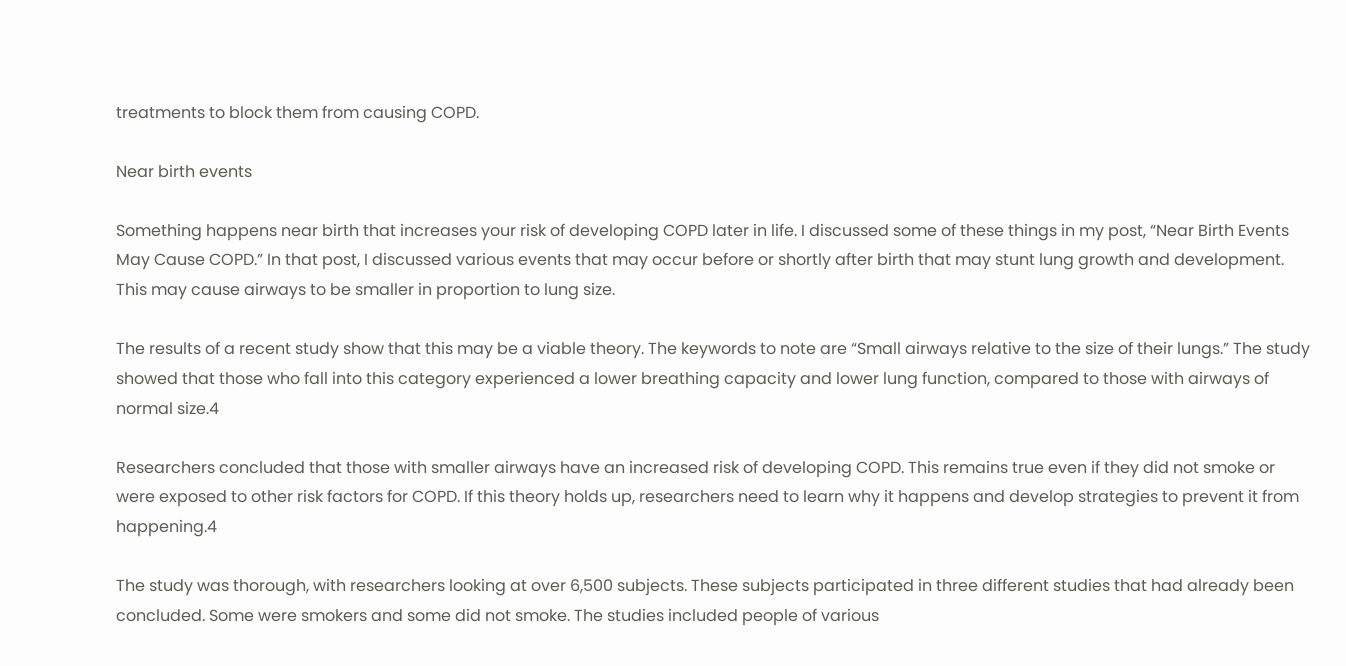treatments to block them from causing COPD.

Near birth events

Something happens near birth that increases your risk of developing COPD later in life. I discussed some of these things in my post, “Near Birth Events May Cause COPD.” In that post, I discussed various events that may occur before or shortly after birth that may stunt lung growth and development. This may cause airways to be smaller in proportion to lung size.

The results of a recent study show that this may be a viable theory. The keywords to note are “Small airways relative to the size of their lungs.” The study showed that those who fall into this category experienced a lower breathing capacity and lower lung function, compared to those with airways of normal size.4

Researchers concluded that those with smaller airways have an increased risk of developing COPD. This remains true even if they did not smoke or were exposed to other risk factors for COPD. If this theory holds up, researchers need to learn why it happens and develop strategies to prevent it from happening.4

The study was thorough, with researchers looking at over 6,500 subjects. These subjects participated in three different studies that had already been concluded. Some were smokers and some did not smoke. The studies included people of various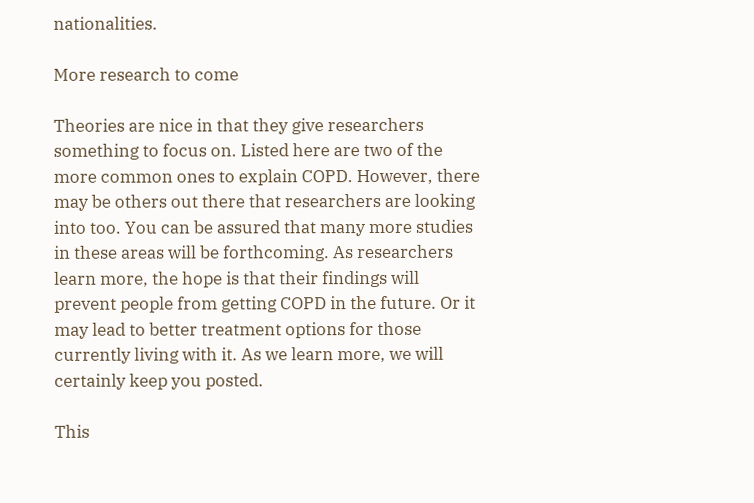nationalities.

More research to come

Theories are nice in that they give researchers something to focus on. Listed here are two of the more common ones to explain COPD. However, there may be others out there that researchers are looking into too. You can be assured that many more studies in these areas will be forthcoming. As researchers learn more, the hope is that their findings will prevent people from getting COPD in the future. Or it may lead to better treatment options for those currently living with it. As we learn more, we will certainly keep you posted.

This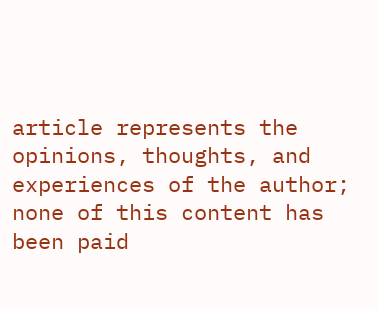article represents the opinions, thoughts, and experiences of the author; none of this content has been paid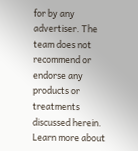for by any advertiser. The team does not recommend or endorse any products or treatments discussed herein. Learn more about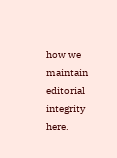how we maintain editorial integrity here.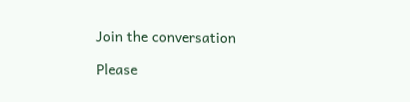Join the conversation

Please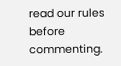read our rules before commenting.